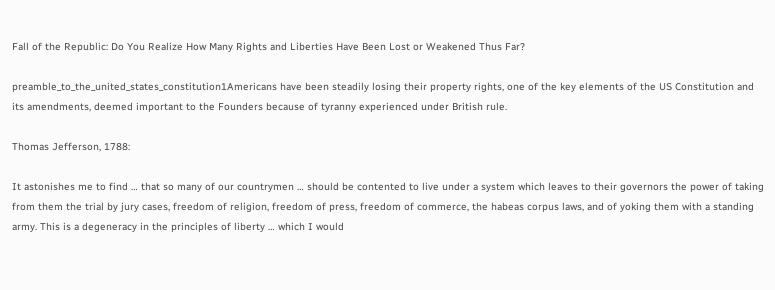Fall of the Republic: Do You Realize How Many Rights and Liberties Have Been Lost or Weakened Thus Far?

preamble_to_the_united_states_constitution1Americans have been steadily losing their property rights, one of the key elements of the US Constitution and its amendments, deemed important to the Founders because of tyranny experienced under British rule.

Thomas Jefferson, 1788:

It astonishes me to find … that so many of our countrymen … should be contented to live under a system which leaves to their governors the power of taking from them the trial by jury cases, freedom of religion, freedom of press, freedom of commerce, the habeas corpus laws, and of yoking them with a standing army. This is a degeneracy in the principles of liberty … which I would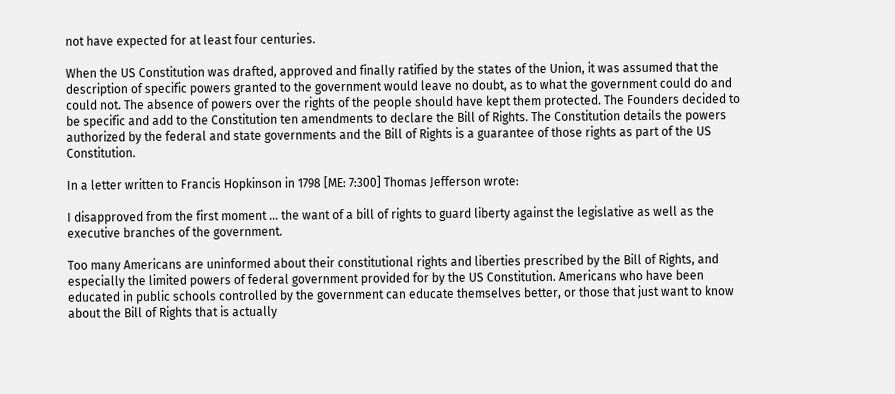not have expected for at least four centuries.

When the US Constitution was drafted, approved and finally ratified by the states of the Union, it was assumed that the description of specific powers granted to the government would leave no doubt, as to what the government could do and could not. The absence of powers over the rights of the people should have kept them protected. The Founders decided to be specific and add to the Constitution ten amendments to declare the Bill of Rights. The Constitution details the powers authorized by the federal and state governments and the Bill of Rights is a guarantee of those rights as part of the US Constitution.

In a letter written to Francis Hopkinson in 1798 [ME: 7:300] Thomas Jefferson wrote:

I disapproved from the first moment … the want of a bill of rights to guard liberty against the legislative as well as the executive branches of the government.

Too many Americans are uninformed about their constitutional rights and liberties prescribed by the Bill of Rights, and especially the limited powers of federal government provided for by the US Constitution. Americans who have been educated in public schools controlled by the government can educate themselves better, or those that just want to know about the Bill of Rights that is actually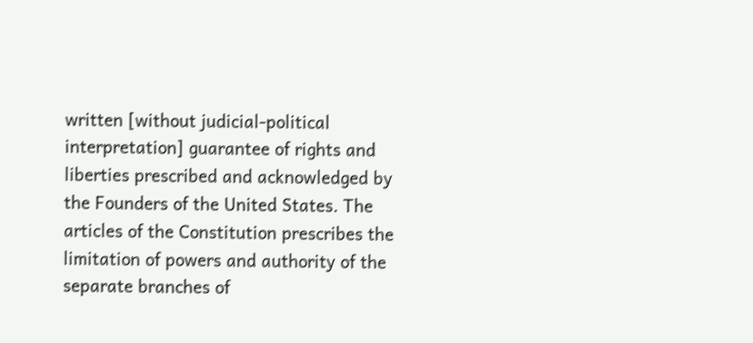written [without judicial-political interpretation] guarantee of rights and liberties prescribed and acknowledged by the Founders of the United States. The articles of the Constitution prescribes the limitation of powers and authority of the separate branches of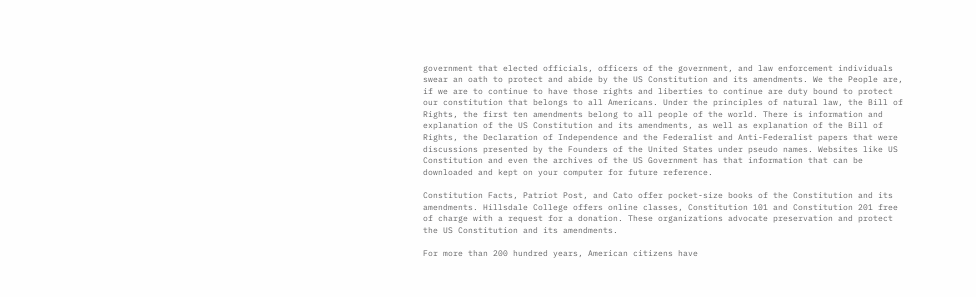government that elected officials, officers of the government, and law enforcement individuals swear an oath to protect and abide by the US Constitution and its amendments. We the People are, if we are to continue to have those rights and liberties to continue are duty bound to protect our constitution that belongs to all Americans. Under the principles of natural law, the Bill of Rights, the first ten amendments belong to all people of the world. There is information and explanation of the US Constitution and its amendments, as well as explanation of the Bill of Rights, the Declaration of Independence and the Federalist and Anti-Federalist papers that were discussions presented by the Founders of the United States under pseudo names. Websites like US Constitution and even the archives of the US Government has that information that can be downloaded and kept on your computer for future reference.

Constitution Facts, Patriot Post, and Cato offer pocket-size books of the Constitution and its amendments. Hillsdale College offers online classes, Constitution 101 and Constitution 201 free of charge with a request for a donation. These organizations advocate preservation and protect the US Constitution and its amendments.

For more than 200 hundred years, American citizens have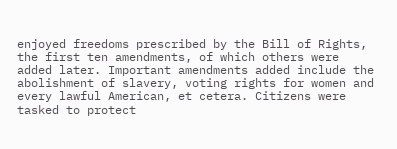enjoyed freedoms prescribed by the Bill of Rights, the first ten amendments, of which others were added later. Important amendments added include the abolishment of slavery, voting rights for women and every lawful American, et cetera. Citizens were tasked to protect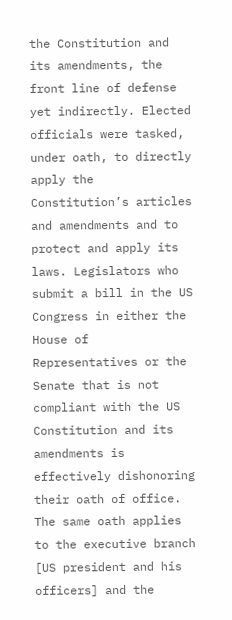the Constitution and its amendments, the front line of defense yet indirectly. Elected officials were tasked, under oath, to directly apply the Constitution’s articles and amendments and to protect and apply its laws. Legislators who submit a bill in the US Congress in either the House of Representatives or the Senate that is not compliant with the US Constitution and its amendments is effectively dishonoring their oath of office. The same oath applies to the executive branch [US president and his officers] and the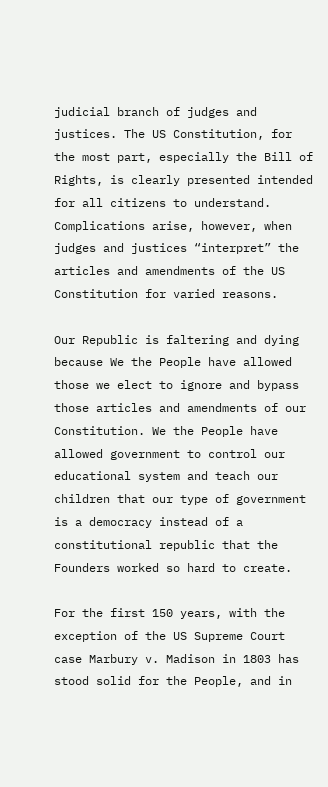judicial branch of judges and justices. The US Constitution, for the most part, especially the Bill of Rights, is clearly presented intended for all citizens to understand. Complications arise, however, when judges and justices “interpret” the articles and amendments of the US Constitution for varied reasons.

Our Republic is faltering and dying because We the People have allowed those we elect to ignore and bypass those articles and amendments of our Constitution. We the People have allowed government to control our educational system and teach our children that our type of government is a democracy instead of a constitutional republic that the Founders worked so hard to create.

For the first 150 years, with the exception of the US Supreme Court case Marbury v. Madison in 1803 has stood solid for the People, and in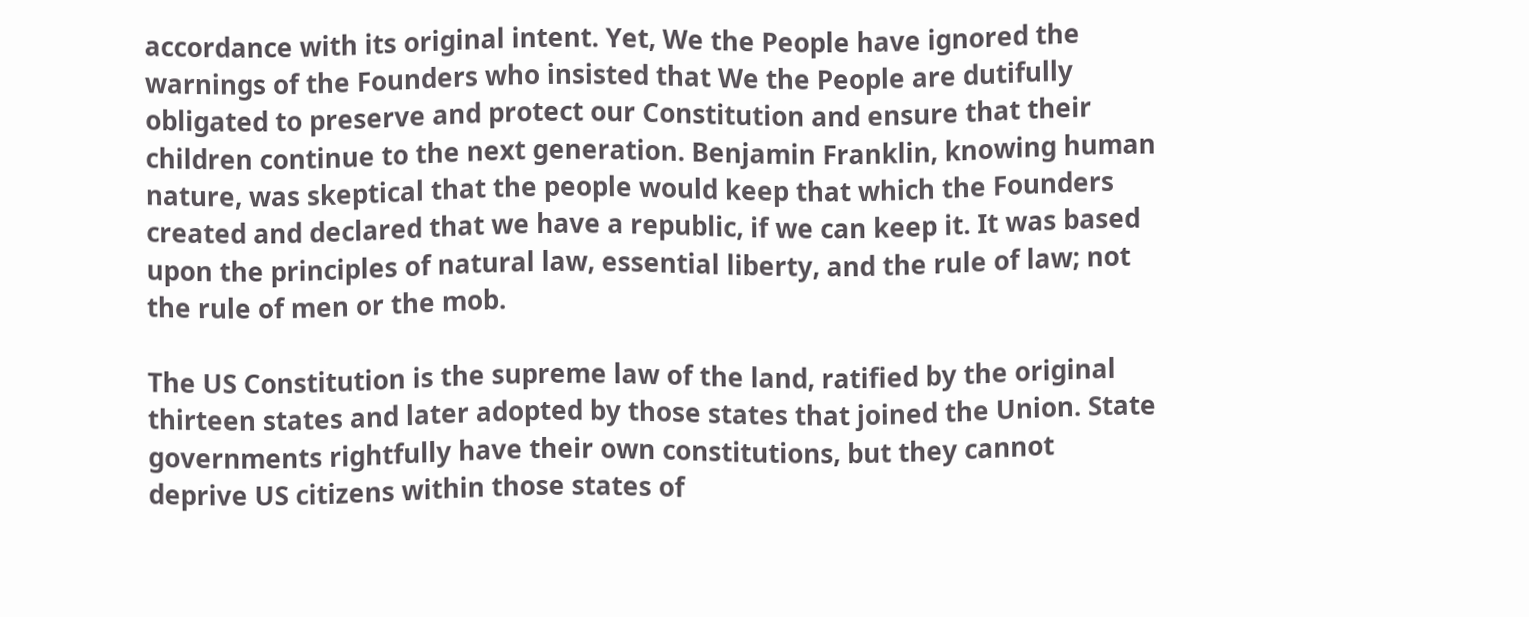accordance with its original intent. Yet, We the People have ignored the warnings of the Founders who insisted that We the People are dutifully obligated to preserve and protect our Constitution and ensure that their children continue to the next generation. Benjamin Franklin, knowing human nature, was skeptical that the people would keep that which the Founders created and declared that we have a republic, if we can keep it. It was based upon the principles of natural law, essential liberty, and the rule of law; not the rule of men or the mob.

The US Constitution is the supreme law of the land, ratified by the original thirteen states and later adopted by those states that joined the Union. State governments rightfully have their own constitutions, but they cannot deprive US citizens within those states of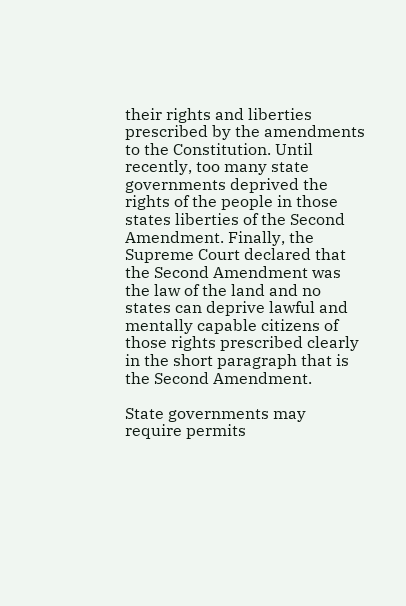their rights and liberties prescribed by the amendments to the Constitution. Until recently, too many state governments deprived the rights of the people in those states liberties of the Second Amendment. Finally, the Supreme Court declared that the Second Amendment was the law of the land and no states can deprive lawful and mentally capable citizens of those rights prescribed clearly in the short paragraph that is the Second Amendment.

State governments may require permits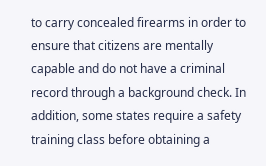to carry concealed firearms in order to ensure that citizens are mentally capable and do not have a criminal record through a background check. In addition, some states require a safety training class before obtaining a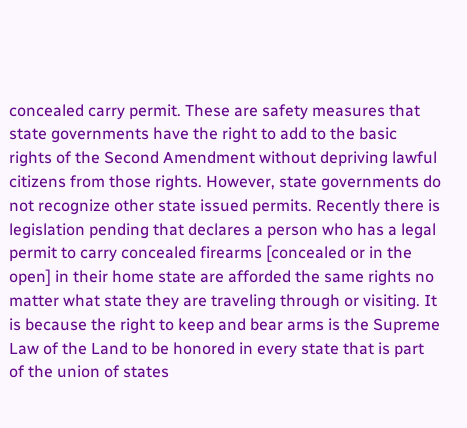concealed carry permit. These are safety measures that state governments have the right to add to the basic rights of the Second Amendment without depriving lawful citizens from those rights. However, state governments do not recognize other state issued permits. Recently there is legislation pending that declares a person who has a legal permit to carry concealed firearms [concealed or in the open] in their home state are afforded the same rights no matter what state they are traveling through or visiting. It is because the right to keep and bear arms is the Supreme Law of the Land to be honored in every state that is part of the union of states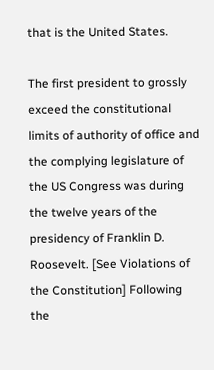that is the United States.

The first president to grossly exceed the constitutional limits of authority of office and the complying legislature of the US Congress was during the twelve years of the presidency of Franklin D. Roosevelt. [See Violations of the Constitution] Following the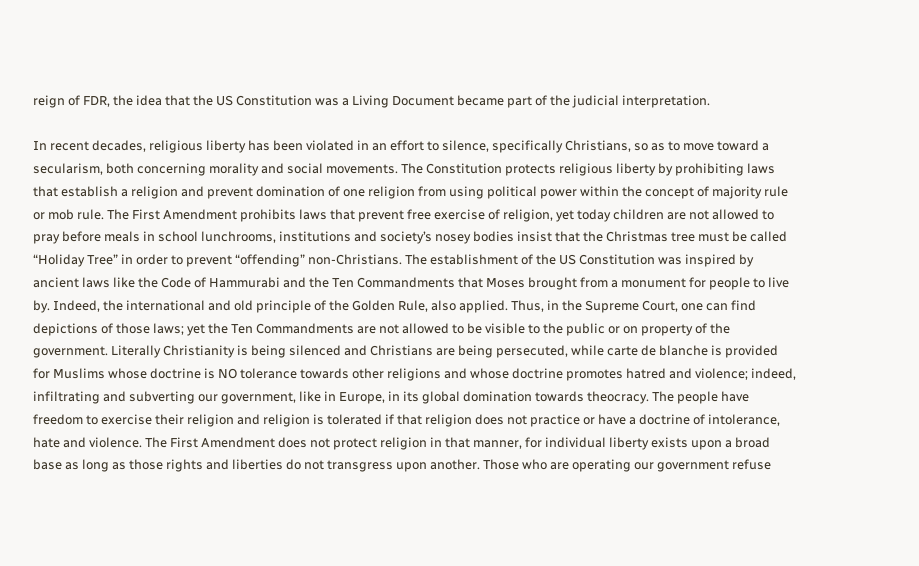reign of FDR, the idea that the US Constitution was a Living Document became part of the judicial interpretation.

In recent decades, religious liberty has been violated in an effort to silence, specifically Christians, so as to move toward a secularism, both concerning morality and social movements. The Constitution protects religious liberty by prohibiting laws that establish a religion and prevent domination of one religion from using political power within the concept of majority rule or mob rule. The First Amendment prohibits laws that prevent free exercise of religion, yet today children are not allowed to pray before meals in school lunchrooms, institutions and society’s nosey bodies insist that the Christmas tree must be called “Holiday Tree” in order to prevent “offending” non-Christians. The establishment of the US Constitution was inspired by ancient laws like the Code of Hammurabi and the Ten Commandments that Moses brought from a monument for people to live by. Indeed, the international and old principle of the Golden Rule, also applied. Thus, in the Supreme Court, one can find depictions of those laws; yet the Ten Commandments are not allowed to be visible to the public or on property of the government. Literally Christianity is being silenced and Christians are being persecuted, while carte de blanche is provided for Muslims whose doctrine is NO tolerance towards other religions and whose doctrine promotes hatred and violence; indeed, infiltrating and subverting our government, like in Europe, in its global domination towards theocracy. The people have freedom to exercise their religion and religion is tolerated if that religion does not practice or have a doctrine of intolerance, hate and violence. The First Amendment does not protect religion in that manner, for individual liberty exists upon a broad base as long as those rights and liberties do not transgress upon another. Those who are operating our government refuse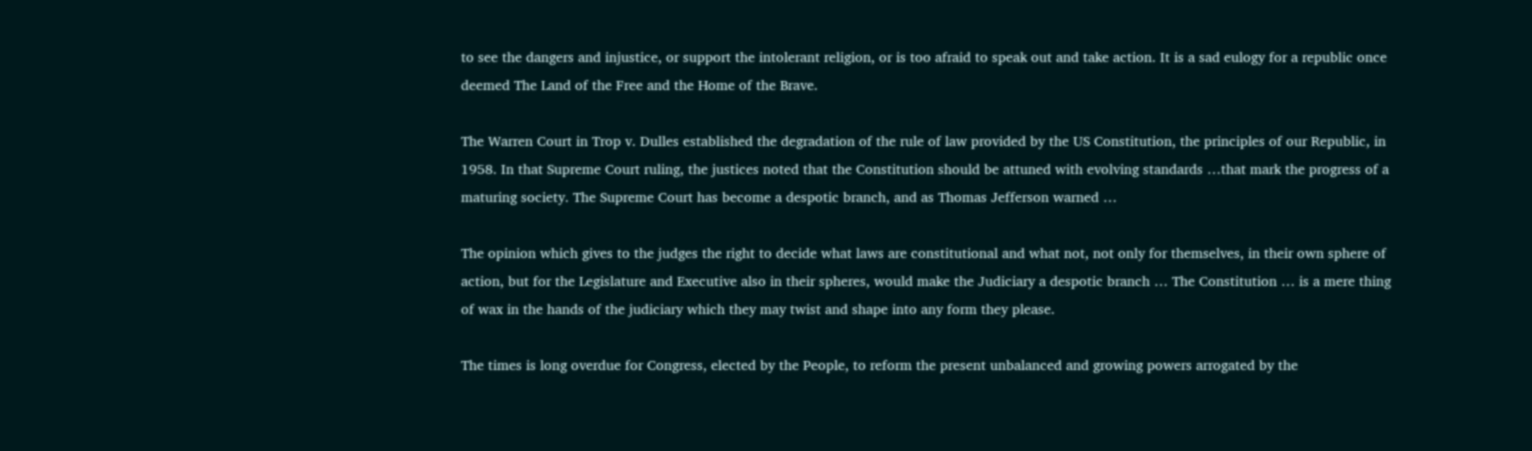to see the dangers and injustice, or support the intolerant religion, or is too afraid to speak out and take action. It is a sad eulogy for a republic once deemed The Land of the Free and the Home of the Brave.

The Warren Court in Trop v. Dulles established the degradation of the rule of law provided by the US Constitution, the principles of our Republic, in 1958. In that Supreme Court ruling, the justices noted that the Constitution should be attuned with evolving standards …that mark the progress of a maturing society. The Supreme Court has become a despotic branch, and as Thomas Jefferson warned …

The opinion which gives to the judges the right to decide what laws are constitutional and what not, not only for themselves, in their own sphere of action, but for the Legislature and Executive also in their spheres, would make the Judiciary a despotic branch … The Constitution … is a mere thing of wax in the hands of the judiciary which they may twist and shape into any form they please.

The times is long overdue for Congress, elected by the People, to reform the present unbalanced and growing powers arrogated by the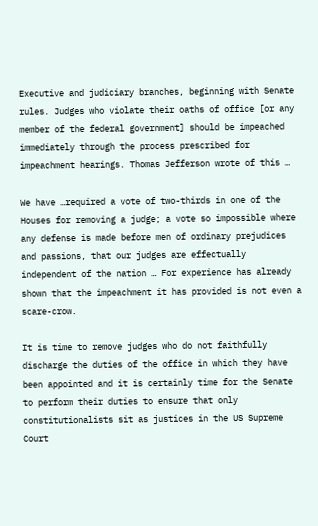Executive and judiciary branches, beginning with Senate rules. Judges who violate their oaths of office [or any member of the federal government] should be impeached immediately through the process prescribed for impeachment hearings. Thomas Jefferson wrote of this …

We have …required a vote of two-thirds in one of the Houses for removing a judge; a vote so impossible where any defense is made before men of ordinary prejudices and passions, that our judges are effectually independent of the nation … For experience has already shown that the impeachment it has provided is not even a scare-crow.

It is time to remove judges who do not faithfully discharge the duties of the office in which they have been appointed and it is certainly time for the Senate to perform their duties to ensure that only constitutionalists sit as justices in the US Supreme Court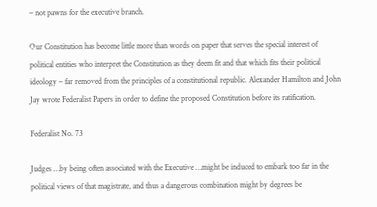– not pawns for the executive branch.

Our Constitution has become little more than words on paper that serves the special interest of political entities who interpret the Constitution as they deem fit and that which fits their political ideology – far removed from the principles of a constitutional republic. Alexander Hamilton and John Jay wrote Federalist Papers in order to define the proposed Constitution before its ratification.

Federalist No. 73

Judges …by being often associated with the Executive …might be induced to embark too far in the political views of that magistrate, and thus a dangerous combination might by degrees be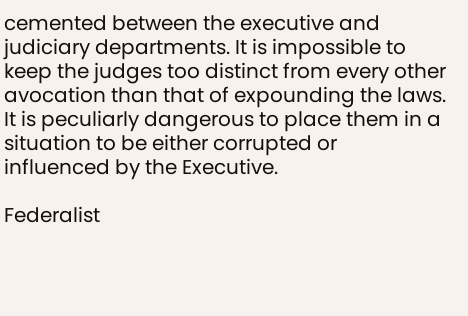cemented between the executive and judiciary departments. It is impossible to keep the judges too distinct from every other avocation than that of expounding the laws. It is peculiarly dangerous to place them in a situation to be either corrupted or influenced by the Executive.

Federalist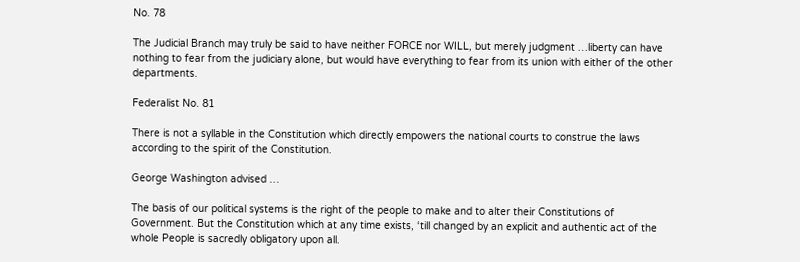No. 78

The Judicial Branch may truly be said to have neither FORCE nor WILL, but merely judgment …liberty can have nothing to fear from the judiciary alone, but would have everything to fear from its union with either of the other departments.

Federalist No. 81

There is not a syllable in the Constitution which directly empowers the national courts to construe the laws according to the spirit of the Constitution.

George Washington advised …

The basis of our political systems is the right of the people to make and to alter their Constitutions of Government. But the Constitution which at any time exists, ‘till changed by an explicit and authentic act of the whole People is sacredly obligatory upon all.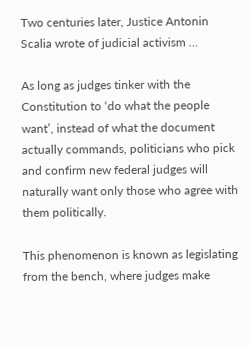Two centuries later, Justice Antonin Scalia wrote of judicial activism …

As long as judges tinker with the Constitution to ‘do what the people want’, instead of what the document actually commands, politicians who pick and confirm new federal judges will naturally want only those who agree with them politically.

This phenomenon is known as legislating from the bench, where judges make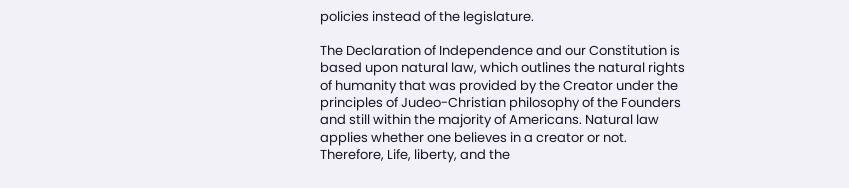policies instead of the legislature.

The Declaration of Independence and our Constitution is based upon natural law, which outlines the natural rights of humanity that was provided by the Creator under the principles of Judeo-Christian philosophy of the Founders and still within the majority of Americans. Natural law applies whether one believes in a creator or not. Therefore, Life, liberty, and the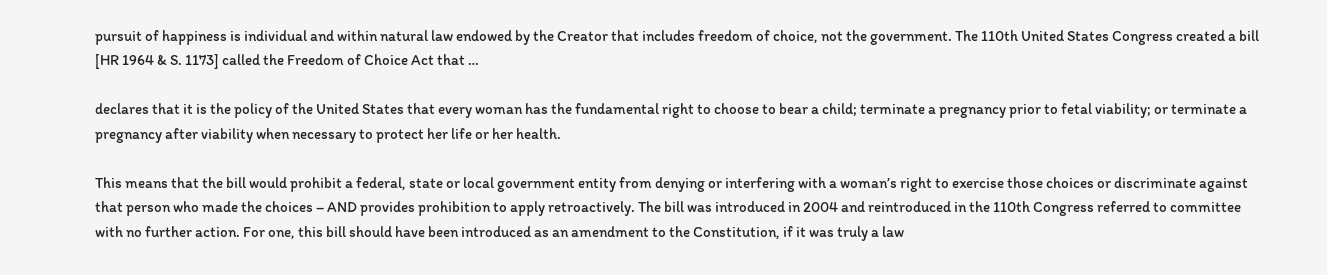pursuit of happiness is individual and within natural law endowed by the Creator that includes freedom of choice, not the government. The 110th United States Congress created a bill [HR 1964 & S. 1173] called the Freedom of Choice Act that …

declares that it is the policy of the United States that every woman has the fundamental right to choose to bear a child; terminate a pregnancy prior to fetal viability; or terminate a pregnancy after viability when necessary to protect her life or her health.

This means that the bill would prohibit a federal, state or local government entity from denying or interfering with a woman’s right to exercise those choices or discriminate against that person who made the choices – AND provides prohibition to apply retroactively. The bill was introduced in 2004 and reintroduced in the 110th Congress referred to committee with no further action. For one, this bill should have been introduced as an amendment to the Constitution, if it was truly a law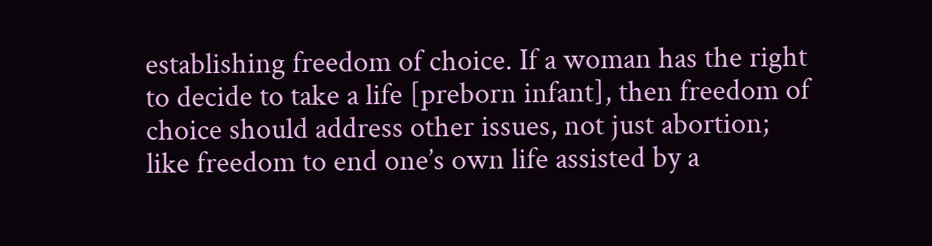establishing freedom of choice. If a woman has the right to decide to take a life [preborn infant], then freedom of choice should address other issues, not just abortion; like freedom to end one’s own life assisted by a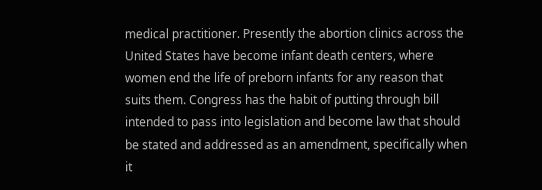medical practitioner. Presently the abortion clinics across the United States have become infant death centers, where women end the life of preborn infants for any reason that suits them. Congress has the habit of putting through bill intended to pass into legislation and become law that should be stated and addressed as an amendment, specifically when it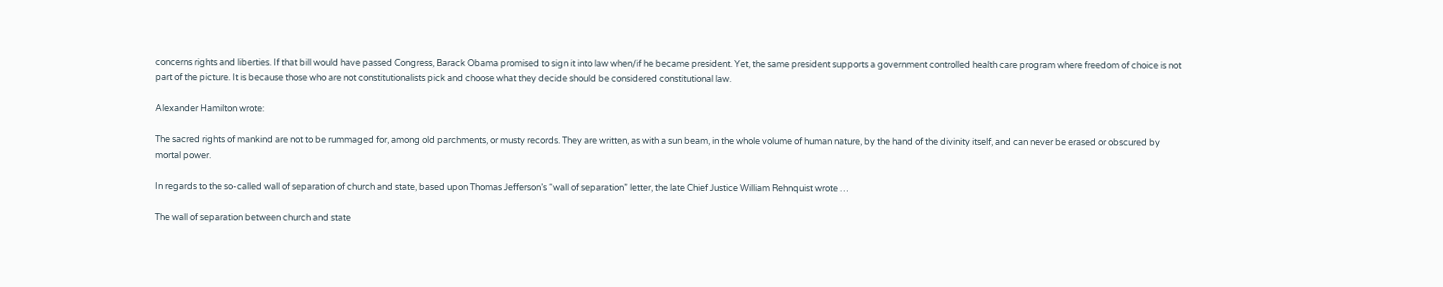concerns rights and liberties. If that bill would have passed Congress, Barack Obama promised to sign it into law when/if he became president. Yet, the same president supports a government controlled health care program where freedom of choice is not part of the picture. It is because those who are not constitutionalists pick and choose what they decide should be considered constitutional law.

Alexander Hamilton wrote:

The sacred rights of mankind are not to be rummaged for, among old parchments, or musty records. They are written, as with a sun beam, in the whole volume of human nature, by the hand of the divinity itself, and can never be erased or obscured by mortal power.

In regards to the so-called wall of separation of church and state, based upon Thomas Jefferson’s “wall of separation” letter, the late Chief Justice William Rehnquist wrote …

The wall of separation between church and state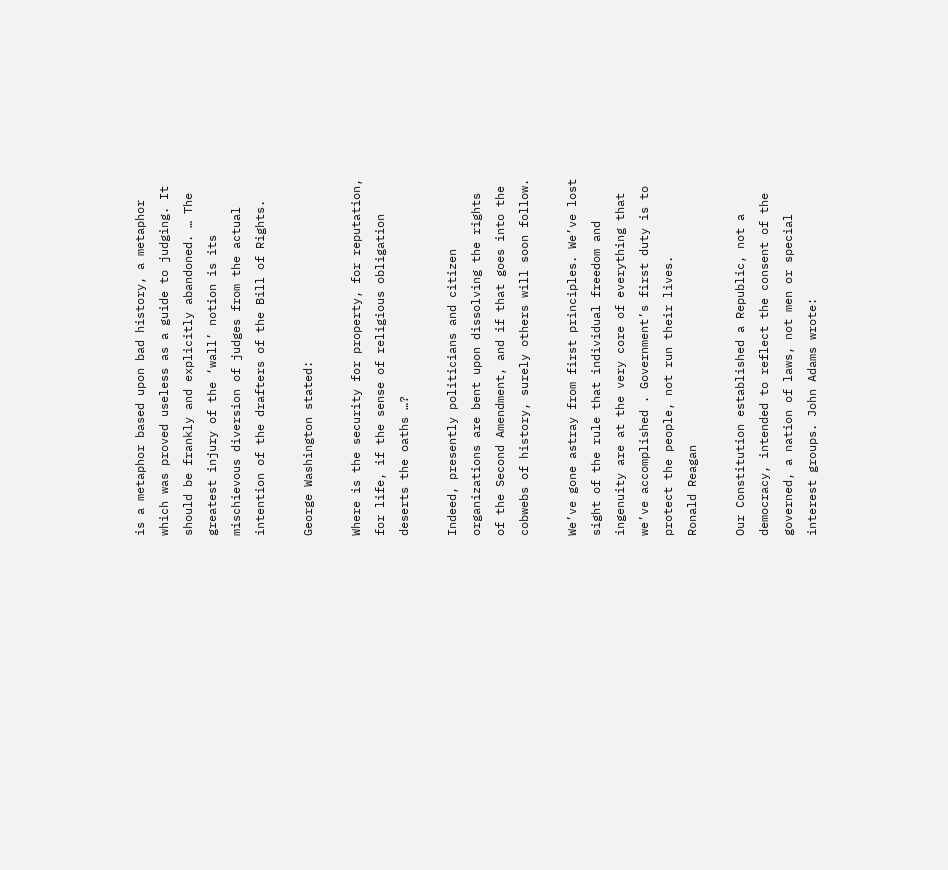is a metaphor based upon bad history, a metaphor which was proved useless as a guide to judging. It should be frankly and explicitly abandoned. … The greatest injury of the ‘wall’ notion is its mischievous diversion of judges from the actual intention of the drafters of the Bill of Rights.

George Washington stated:

Where is the security for property, for reputation, for life, if the sense of religious obligation deserts the oaths …?

Indeed, presently politicians and citizen organizations are bent upon dissolving the rights of the Second Amendment, and if that goes into the cobwebs of history, surely others will soon follow.

We’ve gone astray from first principles. We’ve lost sight of the rule that individual freedom and ingenuity are at the very core of everything that we’ve accomplished . Government’s first duty is to protect the people, not run their lives.
Ronald Reagan

Our Constitution established a Republic, not a democracy, intended to reflect the consent of the governed, a nation of laws, not men or special interest groups. John Adams wrote: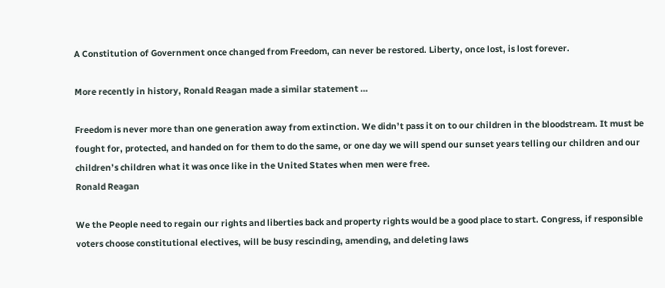A Constitution of Government once changed from Freedom, can never be restored. Liberty, once lost, is lost forever.

More recently in history, Ronald Reagan made a similar statement …

Freedom is never more than one generation away from extinction. We didn’t pass it on to our children in the bloodstream. It must be fought for, protected, and handed on for them to do the same, or one day we will spend our sunset years telling our children and our children’s children what it was once like in the United States when men were free.
Ronald Reagan

We the People need to regain our rights and liberties back and property rights would be a good place to start. Congress, if responsible voters choose constitutional electives, will be busy rescinding, amending, and deleting laws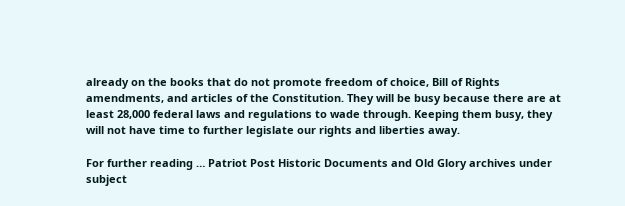already on the books that do not promote freedom of choice, Bill of Rights amendments, and articles of the Constitution. They will be busy because there are at least 28,000 federal laws and regulations to wade through. Keeping them busy, they will not have time to further legislate our rights and liberties away.

For further reading … Patriot Post Historic Documents and Old Glory archives under subject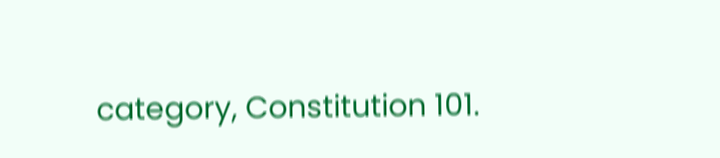category, Constitution 101.